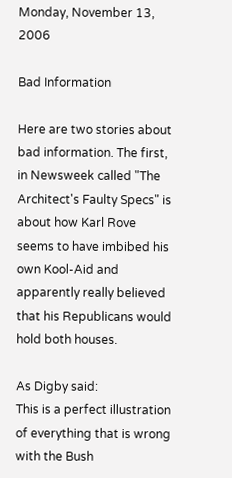Monday, November 13, 2006

Bad Information

Here are two stories about bad information. The first, in Newsweek called "The Architect's Faulty Specs" is about how Karl Rove seems to have imbibed his own Kool-Aid and apparently really believed that his Republicans would hold both houses.

As Digby said:
This is a perfect illustration of everything that is wrong with the Bush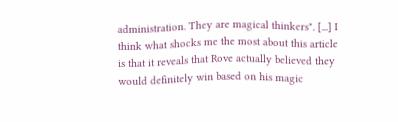administration. They are magical thinkers". [...] I think what shocks me the most about this article is that it reveals that Rove actually believed they would definitely win based on his magic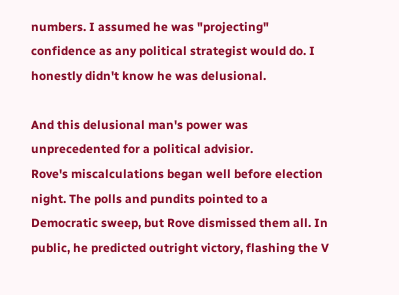numbers. I assumed he was "projecting" confidence as any political strategist would do. I honestly didn't know he was delusional.

And this delusional man's power was unprecedented for a political advisior.
Rove's miscalculations began well before election night. The polls and pundits pointed to a Democratic sweep, but Rove dismissed them all. In public, he predicted outright victory, flashing the V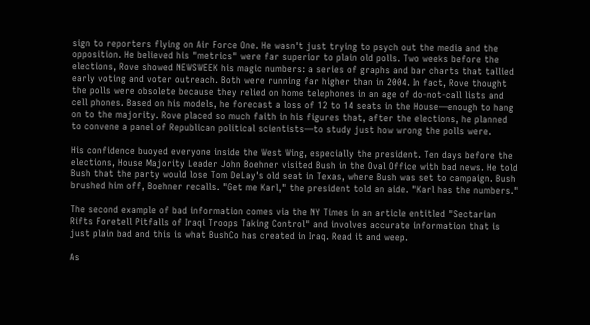sign to reporters flying on Air Force One. He wasn't just trying to psych out the media and the opposition. He believed his "metrics" were far superior to plain old polls. Two weeks before the elections, Rove showed NEWSWEEK his magic numbers: a series of graphs and bar charts that tallied early voting and voter outreach. Both were running far higher than in 2004. In fact, Rove thought the polls were obsolete because they relied on home telephones in an age of do-not-call lists and cell phones. Based on his models, he forecast a loss of 12 to 14 seats in the House—enough to hang on to the majority. Rove placed so much faith in his figures that, after the elections, he planned to convene a panel of Republican political scientists—to study just how wrong the polls were.

His confidence buoyed everyone inside the West Wing, especially the president. Ten days before the elections, House Majority Leader John Boehner visited Bush in the Oval Office with bad news. He told Bush that the party would lose Tom DeLay's old seat in Texas, where Bush was set to campaign. Bush brushed him off, Boehner recalls. "Get me Karl," the president told an aide. "Karl has the numbers."

The second example of bad information comes via the NY Times in an article entitled "Sectarian Rifts Foretell Pitfalls of Iraqi Troops Taking Control" and involves accurate information that is just plain bad and this is what BushCo has created in Iraq. Read it and weep.

As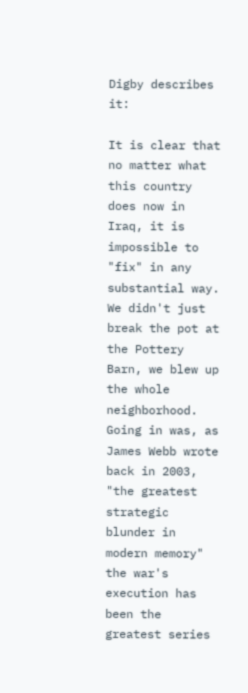Digby describes it:

It is clear that no matter what this country does now in Iraq, it is impossible to
"fix" in any substantial way. We didn't just break the pot at the Pottery Barn, we blew up the whole neighborhood. Going in was, as James Webb wrote back in 2003, "the greatest strategic blunder in modern memory" the war's execution has been the greatest series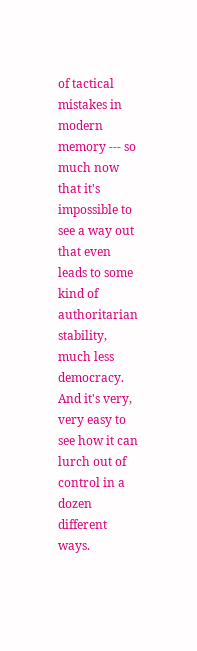of tactical mistakes in modern memory --- so much now that it's impossible to see a way out that even leads to some kind of authoritarian stability, much less democracy. And it's very, very easy to see how it can lurch out of control in a dozen different ways.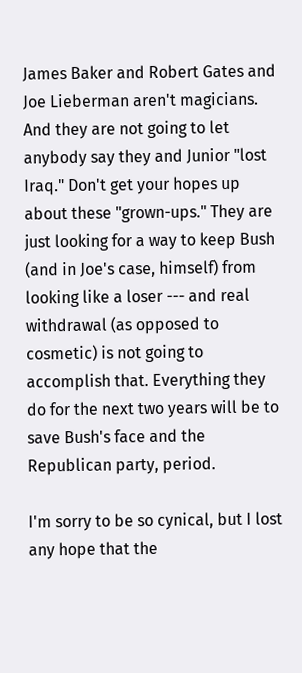James Baker and Robert Gates and Joe Lieberman aren't magicians. And they are not going to let anybody say they and Junior "lost Iraq." Don't get your hopes up about these "grown-ups." They are just looking for a way to keep Bush (and in Joe's case, himself) from looking like a loser --- and real withdrawal (as opposed to cosmetic) is not going to accomplish that. Everything they do for the next two years will be to save Bush's face and the Republican party, period.

I'm sorry to be so cynical, but I lost any hope that the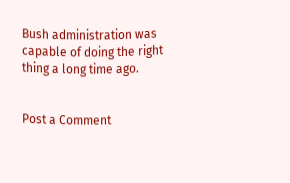Bush administration was capable of doing the right thing a long time ago.


Post a Comment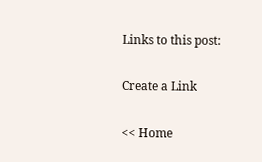Links to this post:

Create a Link

<< Home